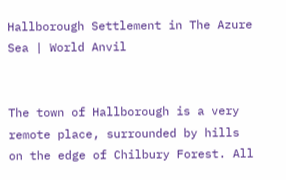Hallborough Settlement in The Azure Sea | World Anvil


The town of Hallborough is a very remote place, surrounded by hills on the edge of Chilbury Forest. All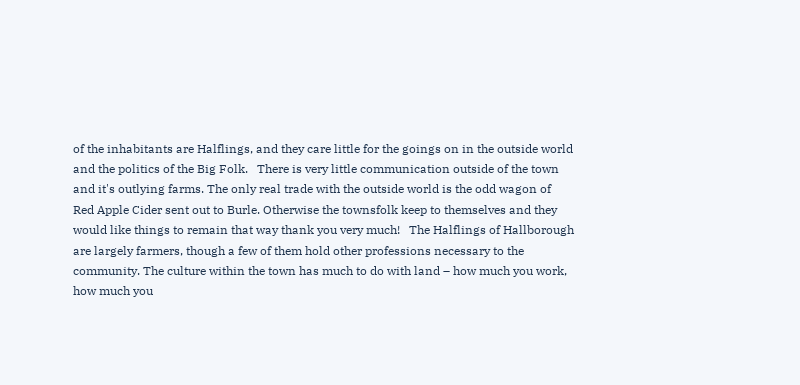of the inhabitants are Halflings, and they care little for the goings on in the outside world and the politics of the Big Folk.   There is very little communication outside of the town and it's outlying farms. The only real trade with the outside world is the odd wagon of Red Apple Cider sent out to Burle. Otherwise the townsfolk keep to themselves and they would like things to remain that way thank you very much!   The Halflings of Hallborough are largely farmers, though a few of them hold other professions necessary to the community. The culture within the town has much to do with land – how much you work, how much you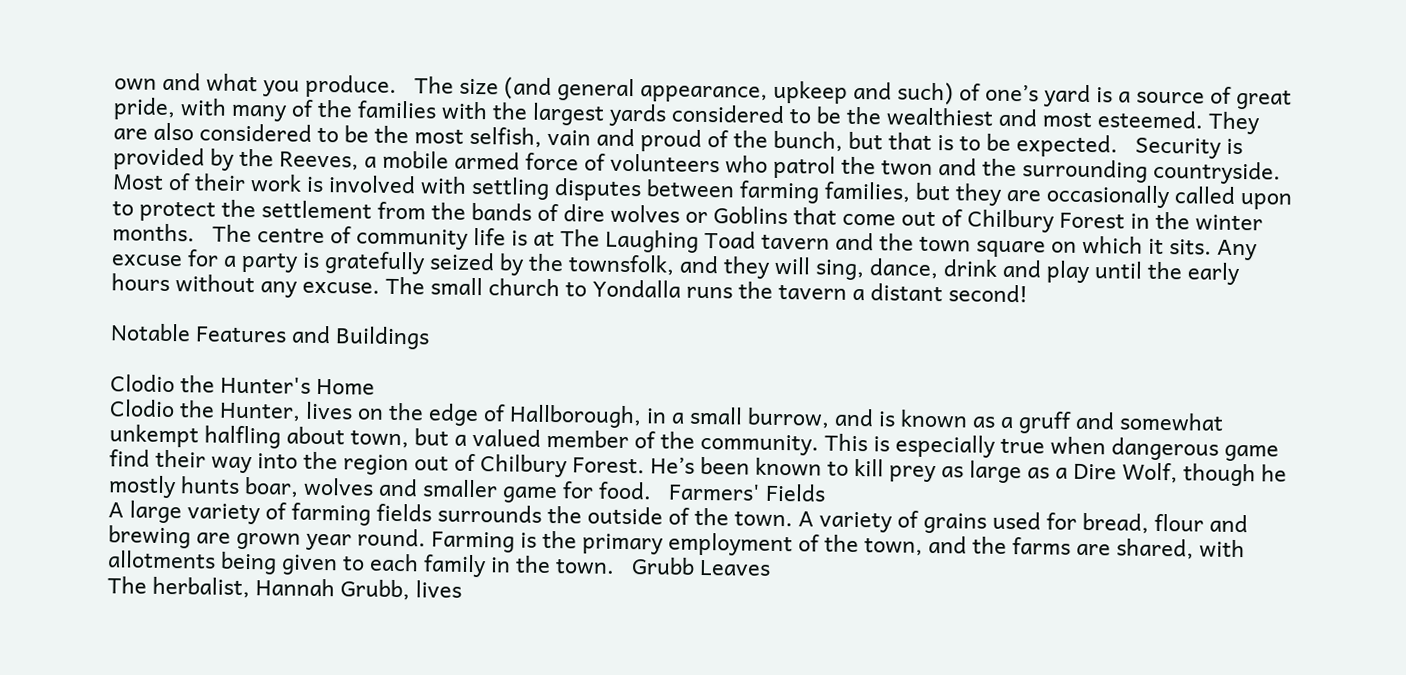own and what you produce.   The size (and general appearance, upkeep and such) of one’s yard is a source of great pride, with many of the families with the largest yards considered to be the wealthiest and most esteemed. They are also considered to be the most selfish, vain and proud of the bunch, but that is to be expected.   Security is provided by the Reeves, a mobile armed force of volunteers who patrol the twon and the surrounding countryside. Most of their work is involved with settling disputes between farming families, but they are occasionally called upon to protect the settlement from the bands of dire wolves or Goblins that come out of Chilbury Forest in the winter months.   The centre of community life is at The Laughing Toad tavern and the town square on which it sits. Any excuse for a party is gratefully seized by the townsfolk, and they will sing, dance, drink and play until the early hours without any excuse. The small church to Yondalla runs the tavern a distant second!

Notable Features and Buildings

Clodio the Hunter's Home
Clodio the Hunter, lives on the edge of Hallborough, in a small burrow, and is known as a gruff and somewhat unkempt halfling about town, but a valued member of the community. This is especially true when dangerous game find their way into the region out of Chilbury Forest. He’s been known to kill prey as large as a Dire Wolf, though he mostly hunts boar, wolves and smaller game for food.   Farmers' Fields
A large variety of farming fields surrounds the outside of the town. A variety of grains used for bread, flour and brewing are grown year round. Farming is the primary employment of the town, and the farms are shared, with allotments being given to each family in the town.   Grubb Leaves
The herbalist, Hannah Grubb, lives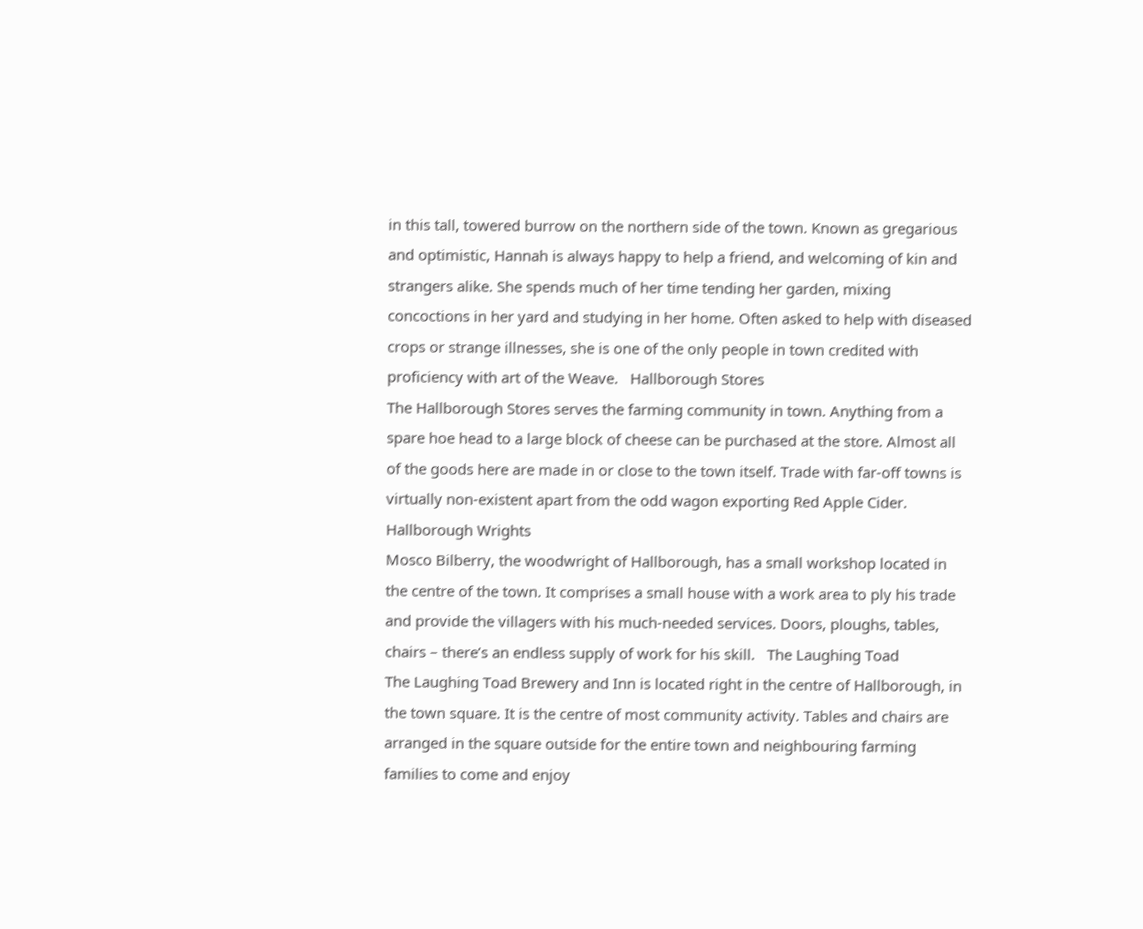in this tall, towered burrow on the northern side of the town. Known as gregarious and optimistic, Hannah is always happy to help a friend, and welcoming of kin and strangers alike. She spends much of her time tending her garden, mixing concoctions in her yard and studying in her home. Often asked to help with diseased crops or strange illnesses, she is one of the only people in town credited with proficiency with art of the Weave.   Hallborough Stores
The Hallborough Stores serves the farming community in town. Anything from a spare hoe head to a large block of cheese can be purchased at the store. Almost all of the goods here are made in or close to the town itself. Trade with far-off towns is virtually non-existent apart from the odd wagon exporting Red Apple Cider.   Hallborough Wrights
Mosco Bilberry, the woodwright of Hallborough, has a small workshop located in the centre of the town. It comprises a small house with a work area to ply his trade and provide the villagers with his much-needed services. Doors, ploughs, tables, chairs – there’s an endless supply of work for his skill.   The Laughing Toad
The Laughing Toad Brewery and Inn is located right in the centre of Hallborough, in the town square. It is the centre of most community activity. Tables and chairs are arranged in the square outside for the entire town and neighbouring farming families to come and enjoy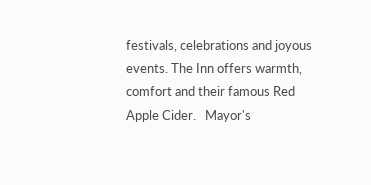festivals, celebrations and joyous events. The Inn offers warmth, comfort and their famous Red Apple Cider.   Mayor's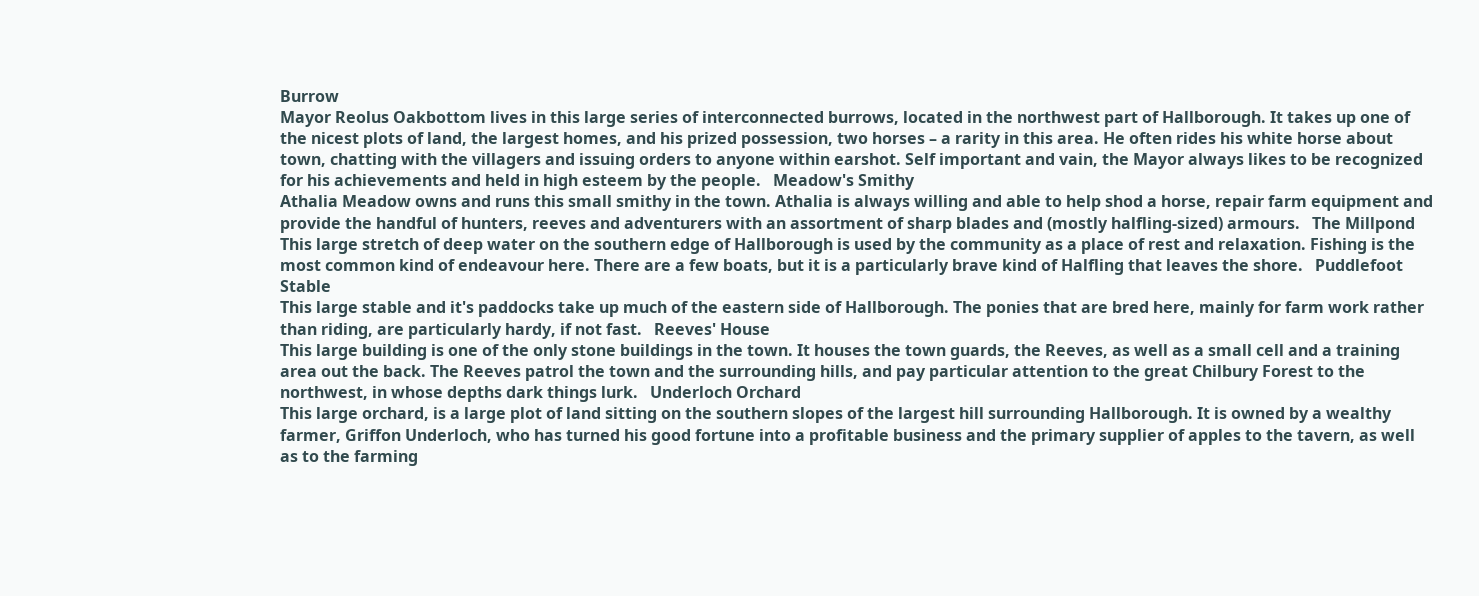Burrow
Mayor Reolus Oakbottom lives in this large series of interconnected burrows, located in the northwest part of Hallborough. It takes up one of the nicest plots of land, the largest homes, and his prized possession, two horses – a rarity in this area. He often rides his white horse about town, chatting with the villagers and issuing orders to anyone within earshot. Self important and vain, the Mayor always likes to be recognized for his achievements and held in high esteem by the people.   Meadow's Smithy
Athalia Meadow owns and runs this small smithy in the town. Athalia is always willing and able to help shod a horse, repair farm equipment and provide the handful of hunters, reeves and adventurers with an assortment of sharp blades and (mostly halfling-sized) armours.   The Millpond
This large stretch of deep water on the southern edge of Hallborough is used by the community as a place of rest and relaxation. Fishing is the most common kind of endeavour here. There are a few boats, but it is a particularly brave kind of Halfling that leaves the shore.   Puddlefoot Stable
This large stable and it's paddocks take up much of the eastern side of Hallborough. The ponies that are bred here, mainly for farm work rather than riding, are particularly hardy, if not fast.   Reeves' House
This large building is one of the only stone buildings in the town. It houses the town guards, the Reeves, as well as a small cell and a training area out the back. The Reeves patrol the town and the surrounding hills, and pay particular attention to the great Chilbury Forest to the northwest, in whose depths dark things lurk.   Underloch Orchard
This large orchard, is a large plot of land sitting on the southern slopes of the largest hill surrounding Hallborough. It is owned by a wealthy farmer, Griffon Underloch, who has turned his good fortune into a profitable business and the primary supplier of apples to the tavern, as well as to the farming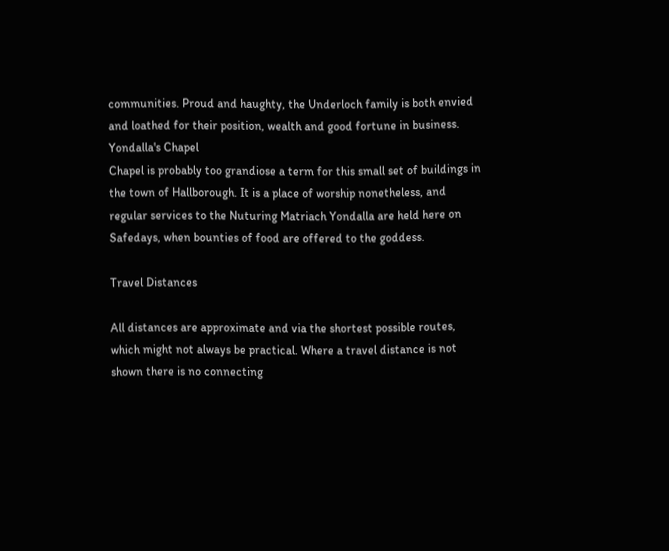communities. Proud and haughty, the Underloch family is both envied and loathed for their position, wealth and good fortune in business.   Yondalla's Chapel
Chapel is probably too grandiose a term for this small set of buildings in the town of Hallborough. It is a place of worship nonetheless, and regular services to the Nuturing Matriach Yondalla are held here on Safedays, when bounties of food are offered to the goddess.

Travel Distances

All distances are approximate and via the shortest possible routes, which might not always be practical. Where a travel distance is not shown there is no connecting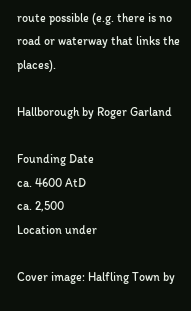route possible (e.g. there is no road or waterway that links the places).

Hallborough by Roger Garland

Founding Date
ca. 4600 AtD
ca. 2,500
Location under

Cover image: Halfling Town by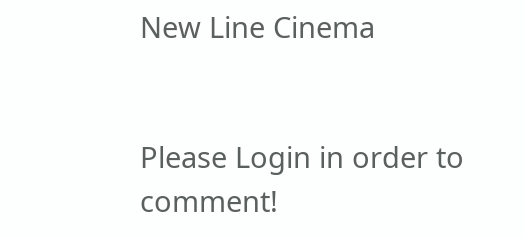New Line Cinema


Please Login in order to comment!